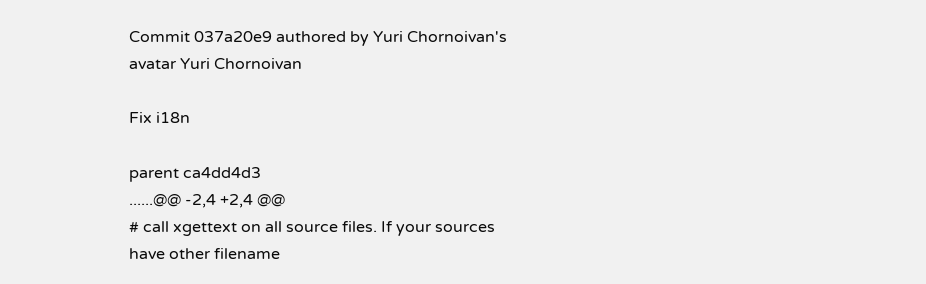Commit 037a20e9 authored by Yuri Chornoivan's avatar Yuri Chornoivan

Fix i18n

parent ca4dd4d3
......@@ -2,4 +2,4 @@
# call xgettext on all source files. If your sources have other filename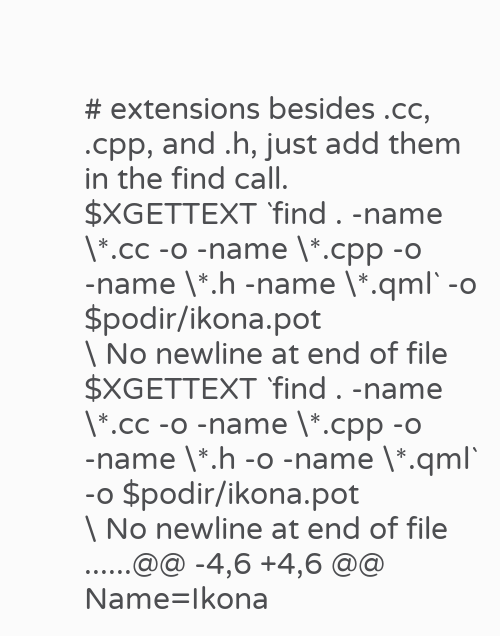# extensions besides .cc, .cpp, and .h, just add them in the find call.
$XGETTEXT `find . -name \*.cc -o -name \*.cpp -o -name \*.h -name \*.qml` -o $podir/ikona.pot
\ No newline at end of file
$XGETTEXT `find . -name \*.cc -o -name \*.cpp -o -name \*.h -o -name \*.qml` -o $podir/ikona.pot
\ No newline at end of file
......@@ -4,6 +4,6 @@ Name=Ikona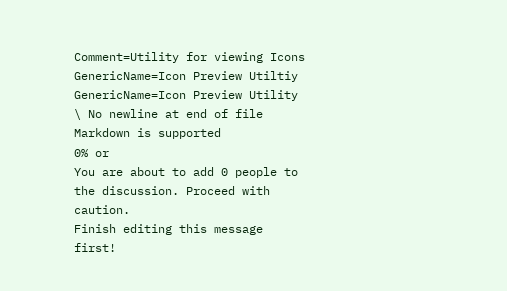Comment=Utility for viewing Icons
GenericName=Icon Preview Utiltiy
GenericName=Icon Preview Utility
\ No newline at end of file
Markdown is supported
0% or
You are about to add 0 people to the discussion. Proceed with caution.
Finish editing this message first!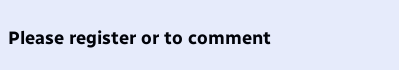Please register or to comment